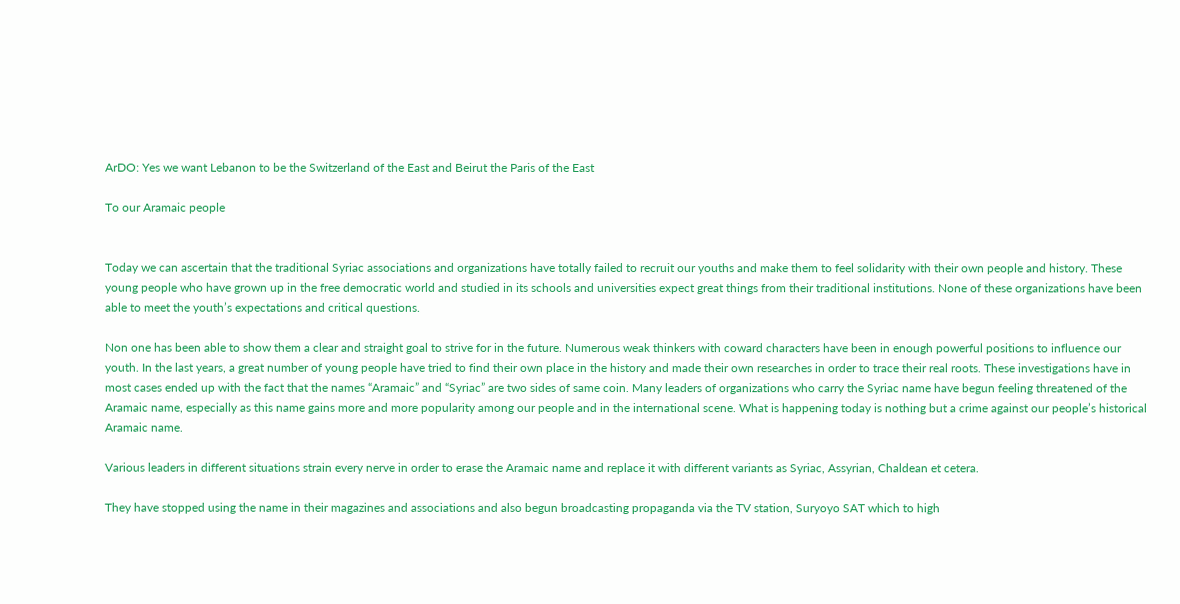ArDO: Yes we want Lebanon to be the Switzerland of the East and Beirut the Paris of the East

To our Aramaic people


Today we can ascertain that the traditional Syriac associations and organizations have totally failed to recruit our youths and make them to feel solidarity with their own people and history. These young people who have grown up in the free democratic world and studied in its schools and universities expect great things from their traditional institutions. None of these organizations have been able to meet the youth’s expectations and critical questions.

Non one has been able to show them a clear and straight goal to strive for in the future. Numerous weak thinkers with coward characters have been in enough powerful positions to influence our youth. In the last years, a great number of young people have tried to find their own place in the history and made their own researches in order to trace their real roots. These investigations have in most cases ended up with the fact that the names “Aramaic” and “Syriac” are two sides of same coin. Many leaders of organizations who carry the Syriac name have begun feeling threatened of the Aramaic name, especially as this name gains more and more popularity among our people and in the international scene. What is happening today is nothing but a crime against our people’s historical Aramaic name.

Various leaders in different situations strain every nerve in order to erase the Aramaic name and replace it with different variants as Syriac, Assyrian, Chaldean et cetera.

They have stopped using the name in their magazines and associations and also begun broadcasting propaganda via the TV station, Suryoyo SAT which to high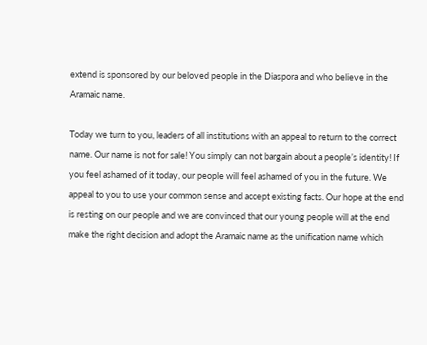extend is sponsored by our beloved people in the Diaspora and who believe in the Aramaic name.

Today we turn to you, leaders of all institutions with an appeal to return to the correct name. Our name is not for sale! You simply can not bargain about a people’s identity! If you feel ashamed of it today, our people will feel ashamed of you in the future. We appeal to you to use your common sense and accept existing facts. Our hope at the end is resting on our people and we are convinced that our young people will at the end make the right decision and adopt the Aramaic name as the unification name which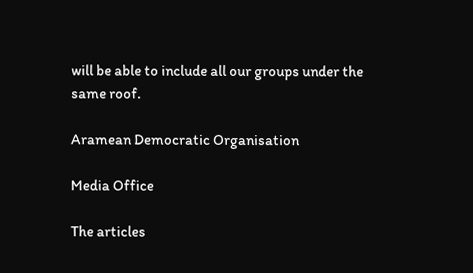will be able to include all our groups under the same roof.

Aramean Democratic Organisation

Media Office

The articles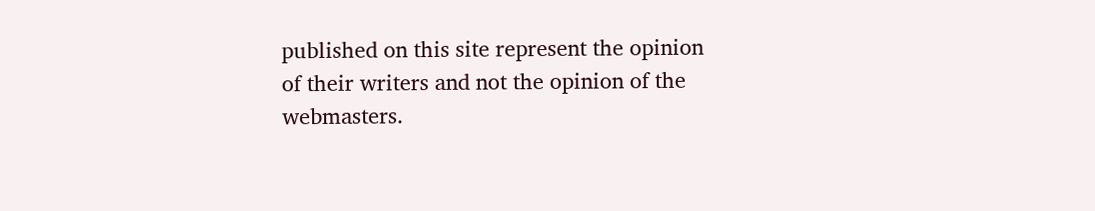published on this site represent the opinion of their writers and not the opinion of the webmasters.